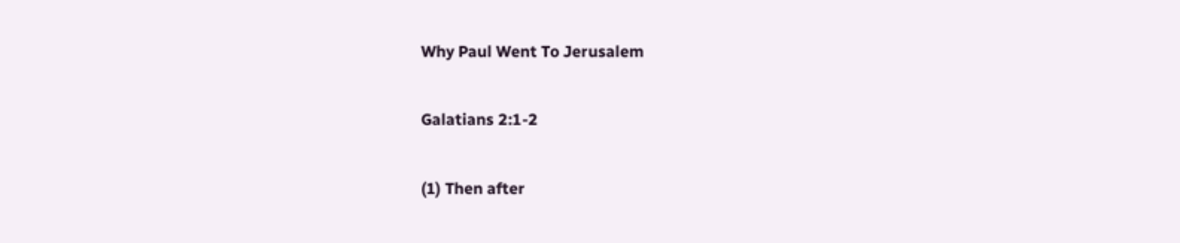Why Paul Went To Jerusalem

Galatians 2:1-2

(1) Then after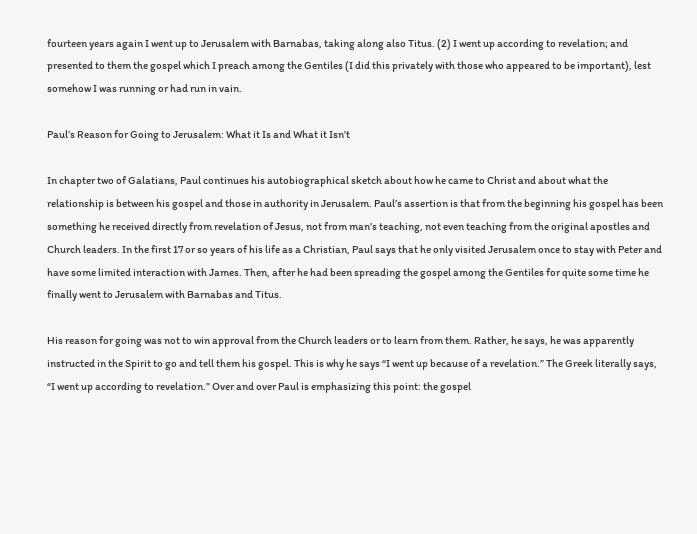fourteen years again I went up to Jerusalem with Barnabas, taking along also Titus. (2) I went up according to revelation; and presented to them the gospel which I preach among the Gentiles (I did this privately with those who appeared to be important), lest somehow I was running or had run in vain.

Paul’s Reason for Going to Jerusalem: What it Is and What it Isn’t

In chapter two of Galatians, Paul continues his autobiographical sketch about how he came to Christ and about what the relationship is between his gospel and those in authority in Jerusalem. Paul’s assertion is that from the beginning his gospel has been something he received directly from revelation of Jesus, not from man’s teaching, not even teaching from the original apostles and Church leaders. In the first 17 or so years of his life as a Christian, Paul says that he only visited Jerusalem once to stay with Peter and have some limited interaction with James. Then, after he had been spreading the gospel among the Gentiles for quite some time he finally went to Jerusalem with Barnabas and Titus.

His reason for going was not to win approval from the Church leaders or to learn from them. Rather, he says, he was apparently instructed in the Spirit to go and tell them his gospel. This is why he says “I went up because of a revelation.” The Greek literally says, “I went up according to revelation.” Over and over Paul is emphasizing this point: the gospel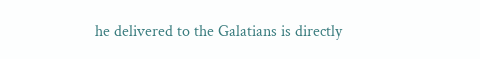he delivered to the Galatians is directly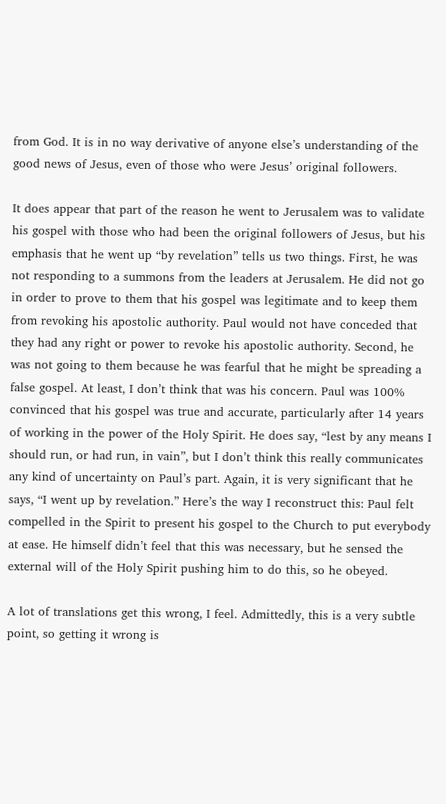from God. It is in no way derivative of anyone else’s understanding of the good news of Jesus, even of those who were Jesus’ original followers.

It does appear that part of the reason he went to Jerusalem was to validate his gospel with those who had been the original followers of Jesus, but his emphasis that he went up “by revelation” tells us two things. First, he was not responding to a summons from the leaders at Jerusalem. He did not go in order to prove to them that his gospel was legitimate and to keep them from revoking his apostolic authority. Paul would not have conceded that they had any right or power to revoke his apostolic authority. Second, he was not going to them because he was fearful that he might be spreading a false gospel. At least, I don’t think that was his concern. Paul was 100% convinced that his gospel was true and accurate, particularly after 14 years of working in the power of the Holy Spirit. He does say, “lest by any means I should run, or had run, in vain”, but I don’t think this really communicates any kind of uncertainty on Paul’s part. Again, it is very significant that he says, “I went up by revelation.” Here’s the way I reconstruct this: Paul felt compelled in the Spirit to present his gospel to the Church to put everybody at ease. He himself didn’t feel that this was necessary, but he sensed the external will of the Holy Spirit pushing him to do this, so he obeyed.

A lot of translations get this wrong, I feel. Admittedly, this is a very subtle point, so getting it wrong is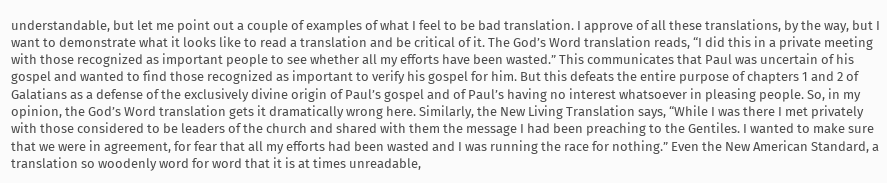understandable, but let me point out a couple of examples of what I feel to be bad translation. I approve of all these translations, by the way, but I want to demonstrate what it looks like to read a translation and be critical of it. The God’s Word translation reads, “I did this in a private meeting with those recognized as important people to see whether all my efforts have been wasted.” This communicates that Paul was uncertain of his gospel and wanted to find those recognized as important to verify his gospel for him. But this defeats the entire purpose of chapters 1 and 2 of Galatians as a defense of the exclusively divine origin of Paul’s gospel and of Paul’s having no interest whatsoever in pleasing people. So, in my opinion, the God’s Word translation gets it dramatically wrong here. Similarly, the New Living Translation says, “While I was there I met privately with those considered to be leaders of the church and shared with them the message I had been preaching to the Gentiles. I wanted to make sure that we were in agreement, for fear that all my efforts had been wasted and I was running the race for nothing.” Even the New American Standard, a translation so woodenly word for word that it is at times unreadable,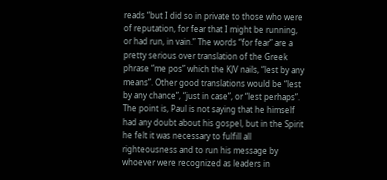reads “but I did so in private to those who were of reputation, for fear that I might be running, or had run, in vain.” The words “for fear” are a pretty serious over translation of the Greek phrase “me pos” which the KJV nails, “lest by any means”. Other good translations would be “lest by any chance”, “just in case”, or “lest perhaps”. The point is, Paul is not saying that he himself had any doubt about his gospel, but in the Spirit he felt it was necessary to fulfill all righteousness and to run his message by whoever were recognized as leaders in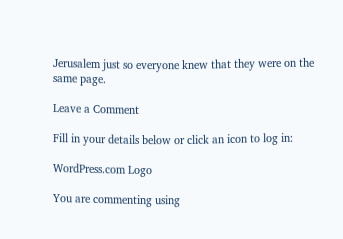Jerusalem just so everyone knew that they were on the same page.

Leave a Comment

Fill in your details below or click an icon to log in:

WordPress.com Logo

You are commenting using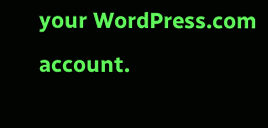your WordPress.com account.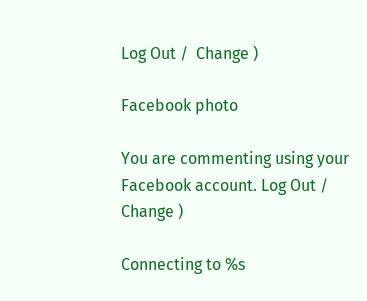Log Out /  Change )

Facebook photo

You are commenting using your Facebook account. Log Out /  Change )

Connecting to %s